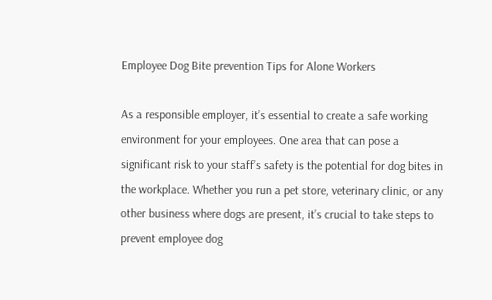Employee Dog Bite prevention Tips for Alone Workers

As a responsible employer, it’s essential to create a safe working environment for your employees. One area that can pose a significant risk to your staff’s safety is the potential for dog bites in the workplace. Whether you run a pet store, veterinary clinic, or any other business where dogs are present, it’s crucial to take steps to prevent employee dog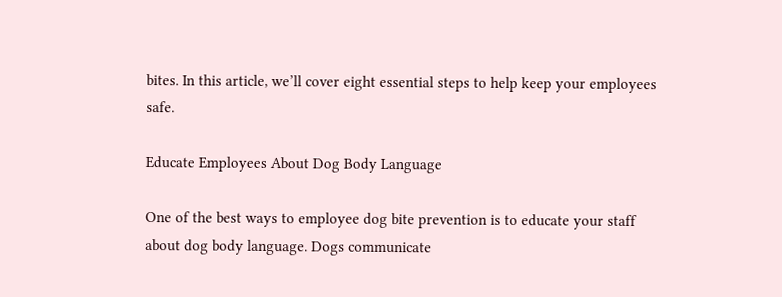bites. In this article, we’ll cover eight essential steps to help keep your employees safe.

Educate Employees About Dog Body Language

One of the best ways to employee dog bite prevention is to educate your staff about dog body language. Dogs communicate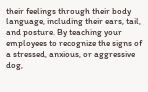their feelings through their body language, including their ears, tail, and posture. By teaching your employees to recognize the signs of a stressed, anxious, or aggressive dog,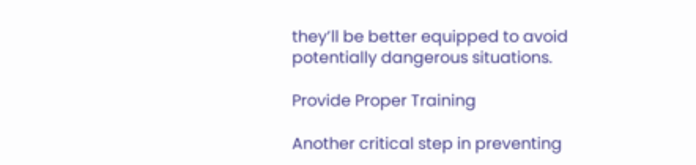they’ll be better equipped to avoid potentially dangerous situations.

Provide Proper Training

Another critical step in preventing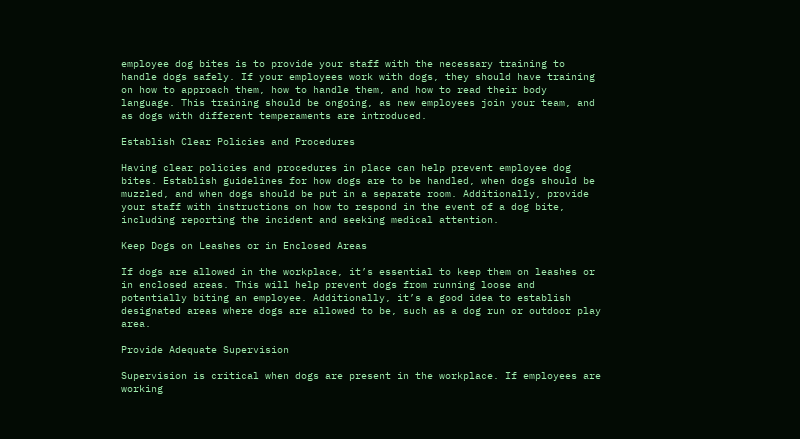employee dog bites is to provide your staff with the necessary training to handle dogs safely. If your employees work with dogs, they should have training on how to approach them, how to handle them, and how to read their body language. This training should be ongoing, as new employees join your team, and as dogs with different temperaments are introduced.

Establish Clear Policies and Procedures

Having clear policies and procedures in place can help prevent employee dog bites. Establish guidelines for how dogs are to be handled, when dogs should be muzzled, and when dogs should be put in a separate room. Additionally, provide your staff with instructions on how to respond in the event of a dog bite, including reporting the incident and seeking medical attention.

Keep Dogs on Leashes or in Enclosed Areas

If dogs are allowed in the workplace, it’s essential to keep them on leashes or in enclosed areas. This will help prevent dogs from running loose and potentially biting an employee. Additionally, it’s a good idea to establish designated areas where dogs are allowed to be, such as a dog run or outdoor play area.

Provide Adequate Supervision

Supervision is critical when dogs are present in the workplace. If employees are working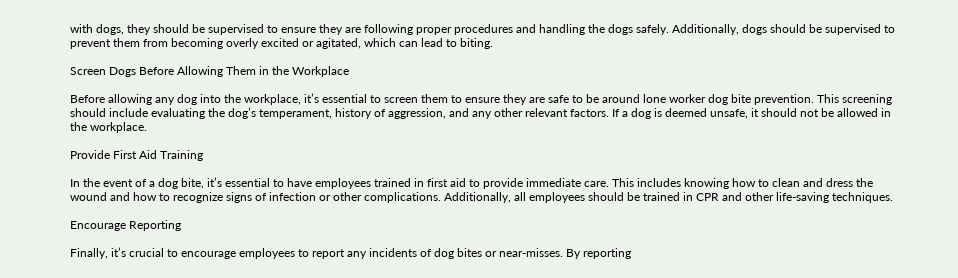with dogs, they should be supervised to ensure they are following proper procedures and handling the dogs safely. Additionally, dogs should be supervised to prevent them from becoming overly excited or agitated, which can lead to biting.

Screen Dogs Before Allowing Them in the Workplace

Before allowing any dog into the workplace, it’s essential to screen them to ensure they are safe to be around lone worker dog bite prevention. This screening should include evaluating the dog’s temperament, history of aggression, and any other relevant factors. If a dog is deemed unsafe, it should not be allowed in the workplace.

Provide First Aid Training

In the event of a dog bite, it’s essential to have employees trained in first aid to provide immediate care. This includes knowing how to clean and dress the wound and how to recognize signs of infection or other complications. Additionally, all employees should be trained in CPR and other life-saving techniques.

Encourage Reporting

Finally, it’s crucial to encourage employees to report any incidents of dog bites or near-misses. By reporting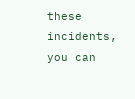these incidents, you can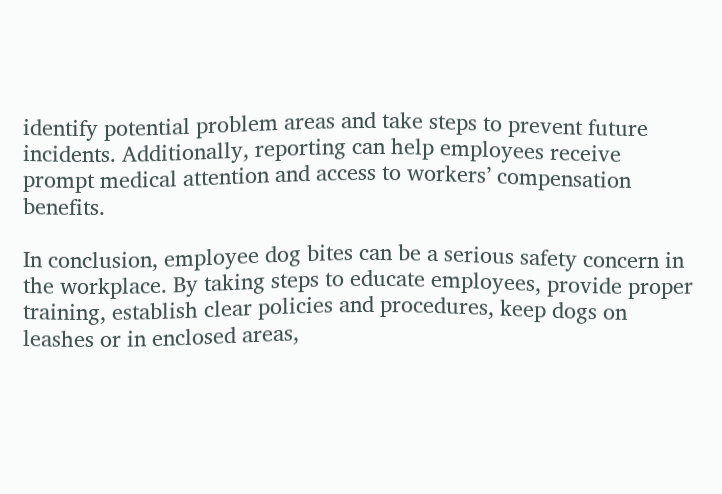identify potential problem areas and take steps to prevent future incidents. Additionally, reporting can help employees receive prompt medical attention and access to workers’ compensation benefits.

In conclusion, employee dog bites can be a serious safety concern in the workplace. By taking steps to educate employees, provide proper training, establish clear policies and procedures, keep dogs on leashes or in enclosed areas,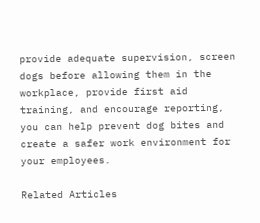provide adequate supervision, screen dogs before allowing them in the workplace, provide first aid training, and encourage reporting, you can help prevent dog bites and create a safer work environment for your employees.

Related Articles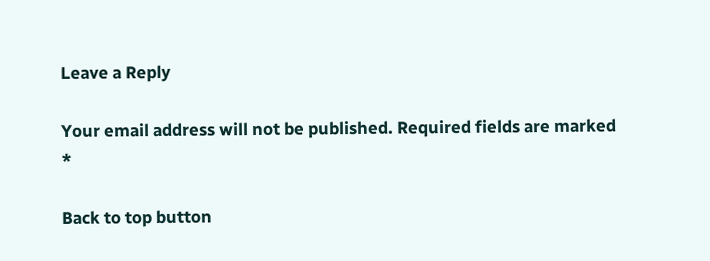Leave a Reply

Your email address will not be published. Required fields are marked *

Back to top button